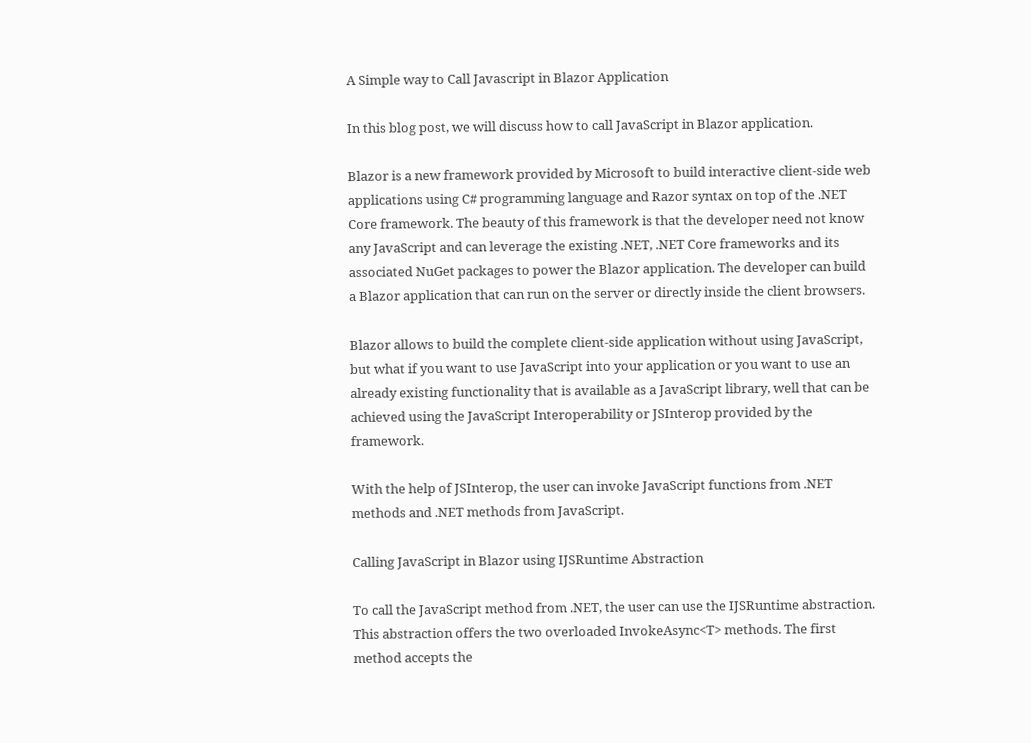A Simple way to Call Javascript in Blazor Application

In this blog post, we will discuss how to call JavaScript in Blazor application.

Blazor is a new framework provided by Microsoft to build interactive client-side web applications using C# programming language and Razor syntax on top of the .NET Core framework. The beauty of this framework is that the developer need not know any JavaScript and can leverage the existing .NET, .NET Core frameworks and its associated NuGet packages to power the Blazor application. The developer can build a Blazor application that can run on the server or directly inside the client browsers.

Blazor allows to build the complete client-side application without using JavaScript, but what if you want to use JavaScript into your application or you want to use an already existing functionality that is available as a JavaScript library, well that can be achieved using the JavaScript Interoperability or JSInterop provided by the framework.

With the help of JSInterop, the user can invoke JavaScript functions from .NET methods and .NET methods from JavaScript.

Calling JavaScript in Blazor using IJSRuntime Abstraction

To call the JavaScript method from .NET, the user can use the IJSRuntime abstraction. This abstraction offers the two overloaded InvokeAsync<T> methods. The first method accepts the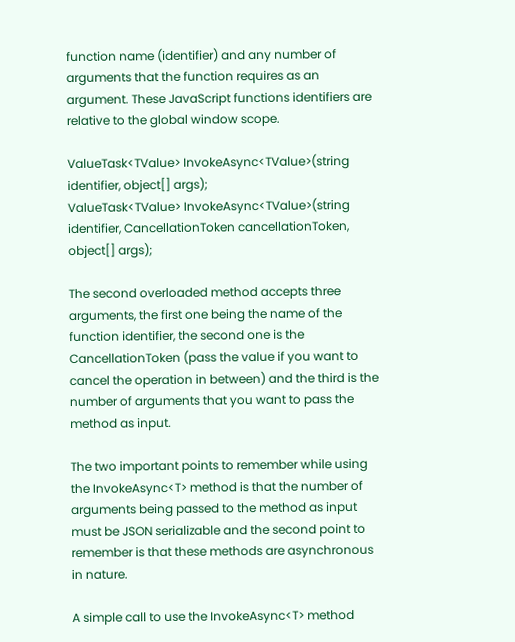function name (identifier) and any number of arguments that the function requires as an argument. These JavaScript functions identifiers are relative to the global window scope.

ValueTask<TValue> InvokeAsync<TValue>(string identifier, object[] args);
ValueTask<TValue> InvokeAsync<TValue>(string identifier, CancellationToken cancellationToken, object[] args);

The second overloaded method accepts three arguments, the first one being the name of the function identifier, the second one is the CancellationToken (pass the value if you want to cancel the operation in between) and the third is the number of arguments that you want to pass the method as input.

The two important points to remember while using the InvokeAsync<T> method is that the number of arguments being passed to the method as input must be JSON serializable and the second point to remember is that these methods are asynchronous in nature.

A simple call to use the InvokeAsync<T> method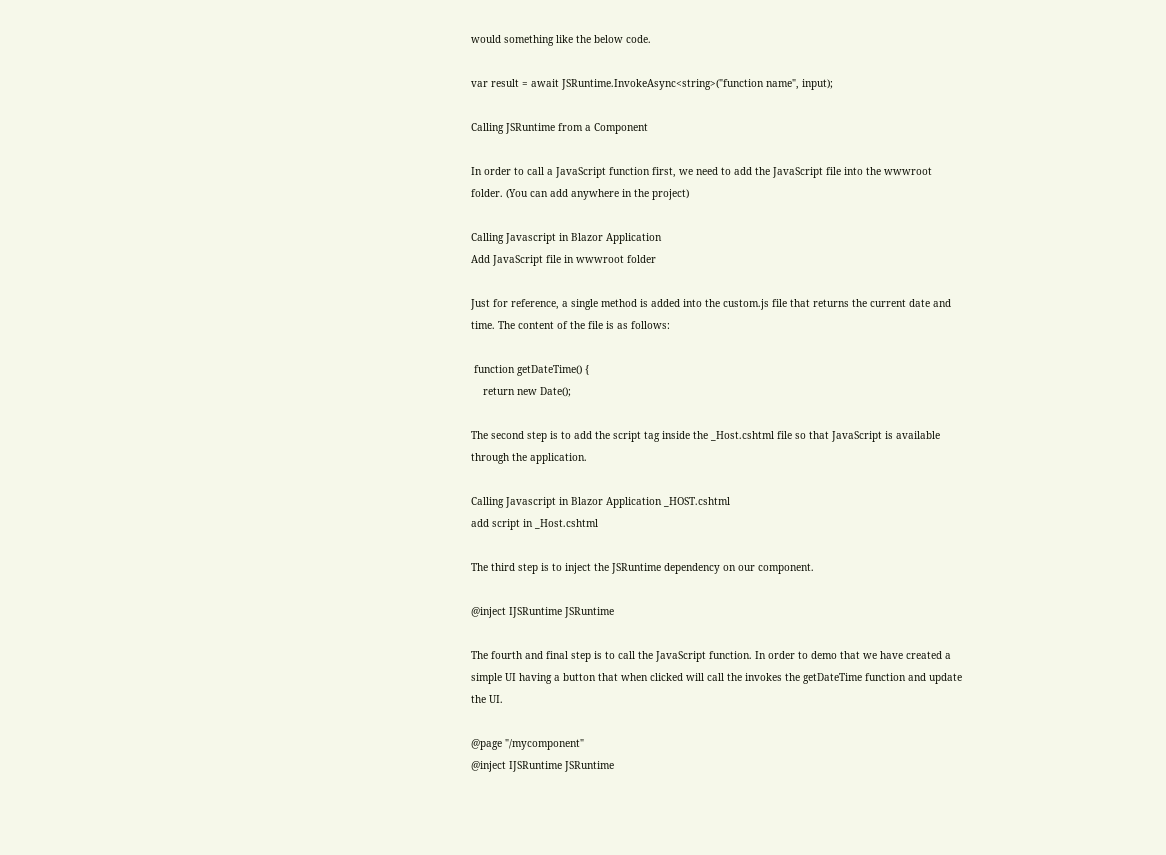would something like the below code.

var result = await JSRuntime.InvokeAsync<string>("function name", input);

Calling JSRuntime from a Component

In order to call a JavaScript function first, we need to add the JavaScript file into the wwwroot folder. (You can add anywhere in the project)

Calling Javascript in Blazor Application
Add JavaScript file in wwwroot folder

Just for reference, a single method is added into the custom.js file that returns the current date and time. The content of the file is as follows:

 function getDateTime() {
    return new Date();

The second step is to add the script tag inside the _Host.cshtml file so that JavaScript is available through the application.

Calling Javascript in Blazor Application _HOST.cshtml
add script in _Host.cshtml

The third step is to inject the JSRuntime dependency on our component.

@inject IJSRuntime JSRuntime

The fourth and final step is to call the JavaScript function. In order to demo that we have created a simple UI having a button that when clicked will call the invokes the getDateTime function and update the UI.

@page "/mycomponent"
@inject IJSRuntime JSRuntime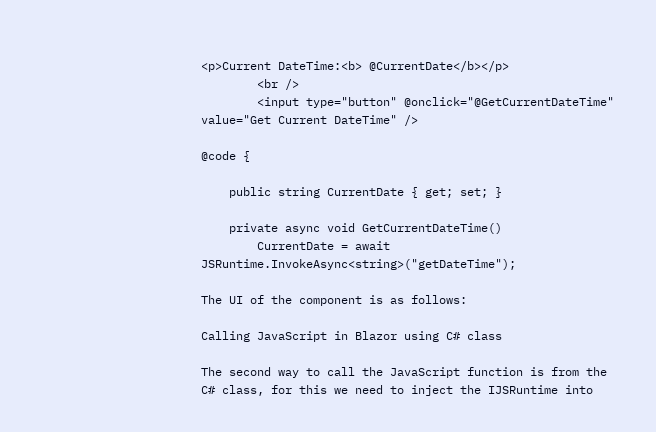<p>Current DateTime:<b> @CurrentDate</b></p>
        <br />
        <input type="button" @onclick="@GetCurrentDateTime" value="Get Current DateTime" />

@code {

    public string CurrentDate { get; set; }

    private async void GetCurrentDateTime()
        CurrentDate = await JSRuntime.InvokeAsync<string>("getDateTime");

The UI of the component is as follows:

Calling JavaScript in Blazor using C# class

The second way to call the JavaScript function is from the C# class, for this we need to inject the IJSRuntime into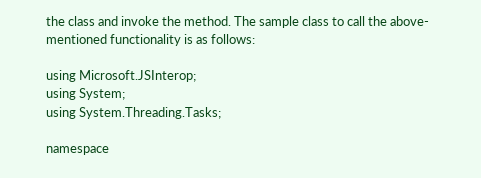the class and invoke the method. The sample class to call the above-mentioned functionality is as follows:

using Microsoft.JSInterop;
using System;
using System.Threading.Tasks;

namespace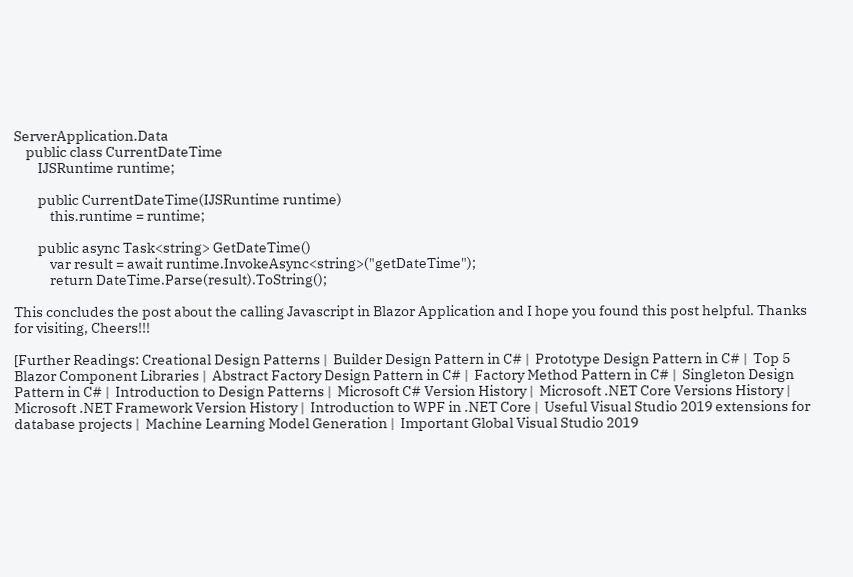ServerApplication.Data
    public class CurrentDateTime
        IJSRuntime runtime;

        public CurrentDateTime(IJSRuntime runtime)
            this.runtime = runtime;

        public async Task<string> GetDateTime()
            var result = await runtime.InvokeAsync<string>("getDateTime");
            return DateTime.Parse(result).ToString();

This concludes the post about the calling Javascript in Blazor Application and I hope you found this post helpful. Thanks for visiting, Cheers!!!

[Further Readings: Creational Design Patterns |  Builder Design Pattern in C# |  Prototype Design Pattern in C# |  Top 5 Blazor Component Libraries |  Abstract Factory Design Pattern in C# |  Factory Method Pattern in C# |  Singleton Design Pattern in C# |  Introduction to Design Patterns |  Microsoft C# Version History |  Microsoft .NET Core Versions History |  Microsoft .NET Framework Version History |  Introduction to WPF in .NET Core |  Useful Visual Studio 2019 extensions for database projects |  Machine Learning Model Generation |  Important Global Visual Studio 2019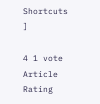Shortcuts   ]

4 1 vote
Article Rating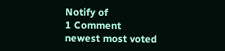Notify of
1 Comment
newest most voted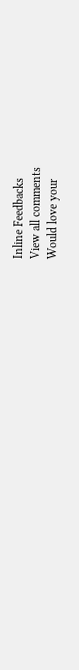Inline Feedbacks
View all comments
Would love your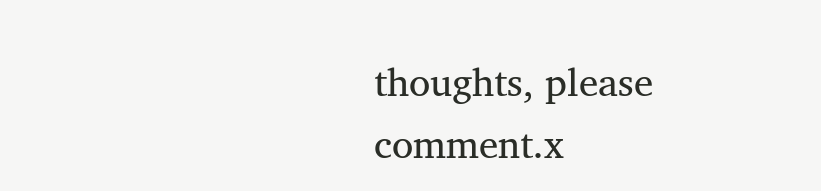thoughts, please comment.x